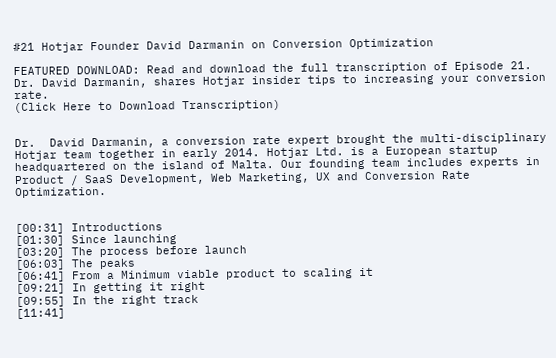#21 Hotjar Founder David Darmanin on Conversion Optimization

FEATURED DOWNLOAD: Read and download the full transcription of Episode 21. Dr. David Darmanin, shares Hotjar insider tips to increasing your conversion rate.
(Click Here to Download Transcription)


Dr.  David Darmanin, a conversion rate expert brought the multi-disciplinary Hotjar team together in early 2014. Hotjar Ltd. is a European startup headquartered on the island of Malta. Our founding team includes experts in Product / SaaS Development, Web Marketing, UX and Conversion Rate Optimization.


[00:31] Introductions
[01:30] Since launching
[03:20] The process before launch
[06:03] The peaks
[06:41] From a Minimum viable product to scaling it
[09:21] In getting it right
[09:55] In the right track
[11:41]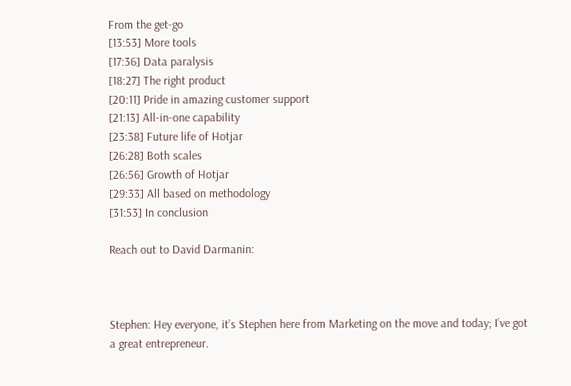From the get-go
[13:53] More tools
[17:36] Data paralysis
[18:27] The right product
[20:11] Pride in amazing customer support
[21:13] All-in-one capability
[23:38] Future life of Hotjar
[26:28] Both scales
[26:56] Growth of Hotjar
[29:33] All based on methodology
[31:53] In conclusion

Reach out to David Darmanin:



Stephen: Hey everyone, it’s Stephen here from Marketing on the move and today; I’ve got a great entrepreneur.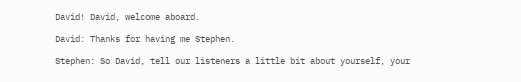David! David, welcome aboard.

David: Thanks for having me Stephen.

Stephen: So David, tell our listeners a little bit about yourself, your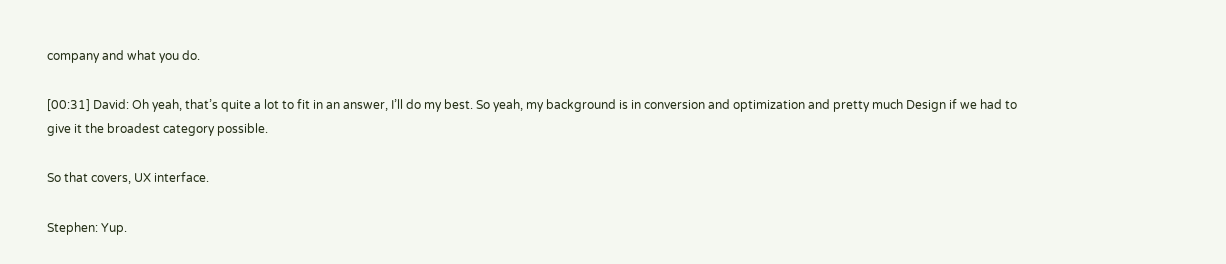company and what you do.

[00:31] David: Oh yeah, that’s quite a lot to fit in an answer, I’ll do my best. So yeah, my background is in conversion and optimization and pretty much Design if we had to give it the broadest category possible.

So that covers, UX interface.

Stephen: Yup.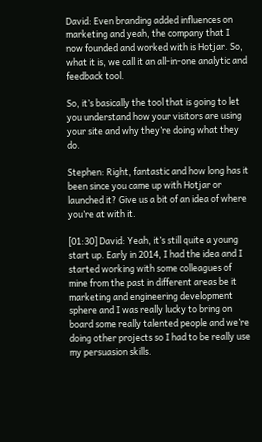David: Even branding added influences on marketing and yeah, the company that I now founded and worked with is Hotjar. So, what it is, we call it an all-in-one analytic and feedback tool.

So, it’s basically the tool that is going to let you understand how your visitors are using your site and why they’re doing what they do.

Stephen: Right, fantastic and how long has it been since you came up with Hotjar or launched it? Give us a bit of an idea of where you’re at with it.

[01:30] David: Yeah, it’s still quite a young start up. Early in 2014, I had the idea and I started working with some colleagues of mine from the past in different areas be it marketing and engineering development sphere and I was really lucky to bring on board some really talented people and we’re doing other projects so I had to be really use my persuasion skills.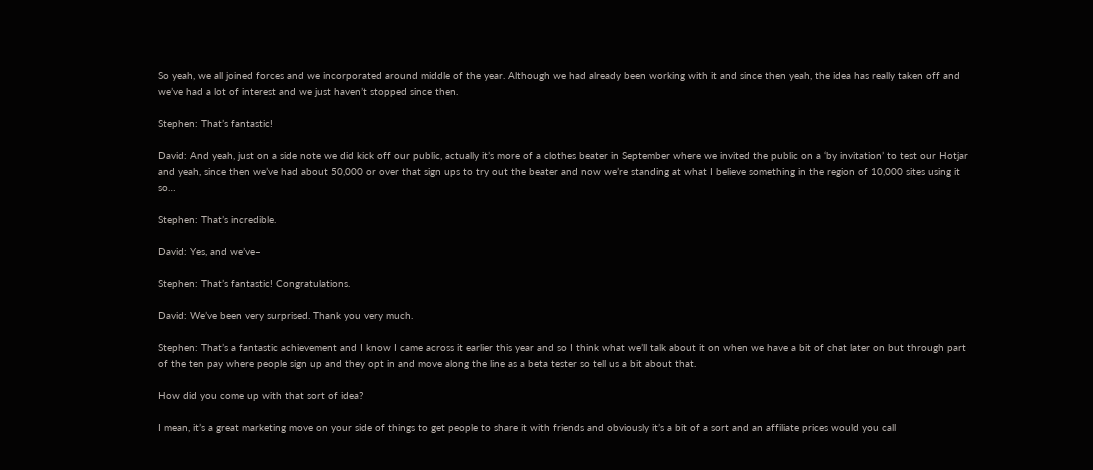So yeah, we all joined forces and we incorporated around middle of the year. Although we had already been working with it and since then yeah, the idea has really taken off and we’ve had a lot of interest and we just haven’t stopped since then.

Stephen: That’s fantastic!

David: And yeah, just on a side note we did kick off our public, actually it’s more of a clothes beater in September where we invited the public on a ‘by invitation’ to test our Hotjar and yeah, since then we’ve had about 50,000 or over that sign ups to try out the beater and now we’re standing at what I believe something in the region of 10,000 sites using it so…

Stephen: That’s incredible.

David: Yes, and we’ve–

Stephen: That’s fantastic! Congratulations.

David: We’ve been very surprised. Thank you very much.

Stephen: That’s a fantastic achievement and I know I came across it earlier this year and so I think what we’ll talk about it on when we have a bit of chat later on but through part of the ten pay where people sign up and they opt in and move along the line as a beta tester so tell us a bit about that.

How did you come up with that sort of idea?

I mean, it’s a great marketing move on your side of things to get people to share it with friends and obviously it’s a bit of a sort and an affiliate prices would you call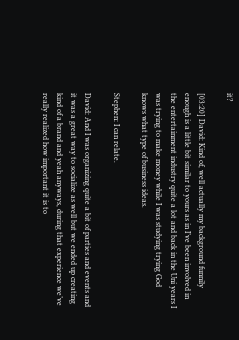it?

[03:20] David: Kind of, well actually my background funnily enough is a little bit similar to yours as in I’ve been involved in the entertainment industry quite a lot and back in the Uni years I was trying to make money while I was studying trying God knows what type of business ideas.

Stephen: I can relate.

David: And I was organizing quite a bit of parties and events and it was a great way to socialize as well but we ended up creating kind of a brand and yeah anyways, during that experience we’ve really realized how important it is to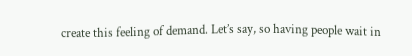create this feeling of demand. Let’s say, so having people wait in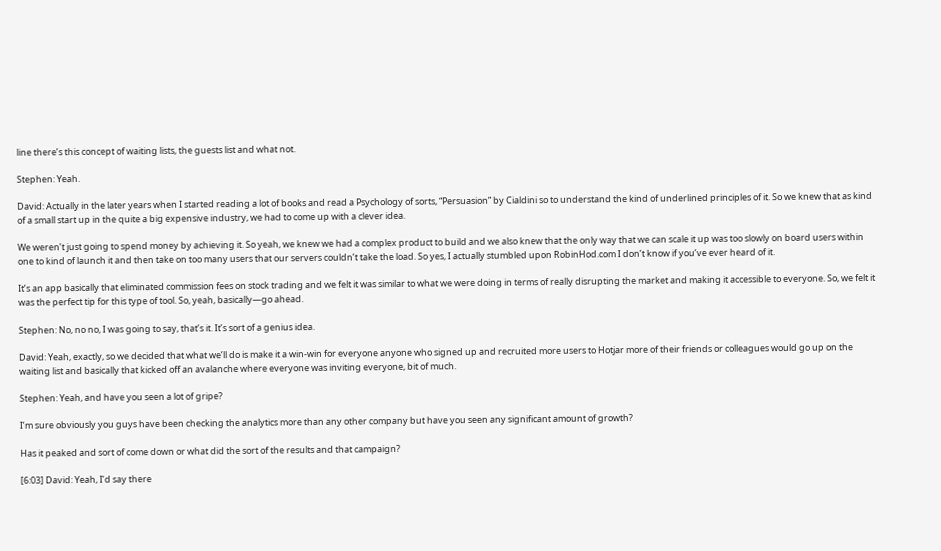line there’s this concept of waiting lists, the guests list and what not.

Stephen: Yeah.

David: Actually in the later years when I started reading a lot of books and read a Psychology of sorts, “Persuasion” by Cialdini so to understand the kind of underlined principles of it. So we knew that as kind of a small start up in the quite a big expensive industry, we had to come up with a clever idea.

We weren’t just going to spend money by achieving it. So yeah, we knew we had a complex product to build and we also knew that the only way that we can scale it up was too slowly on board users within one to kind of launch it and then take on too many users that our servers couldn’t take the load. So yes, I actually stumbled upon RobinHod.com I don’t know if you’ve ever heard of it.

It’s an app basically that eliminated commission fees on stock trading and we felt it was similar to what we were doing in terms of really disrupting the market and making it accessible to everyone. So, we felt it was the perfect tip for this type of tool. So, yeah, basically—go ahead.

Stephen: No, no no, I was going to say, that’s it. It’s sort of a genius idea.

David: Yeah, exactly, so we decided that what we’ll do is make it a win-win for everyone anyone who signed up and recruited more users to Hotjar more of their friends or colleagues would go up on the waiting list and basically that kicked off an avalanche where everyone was inviting everyone, bit of much.

Stephen: Yeah, and have you seen a lot of gripe?

I’m sure obviously you guys have been checking the analytics more than any other company but have you seen any significant amount of growth?

Has it peaked and sort of come down or what did the sort of the results and that campaign?

[6:03] David: Yeah, I’d say there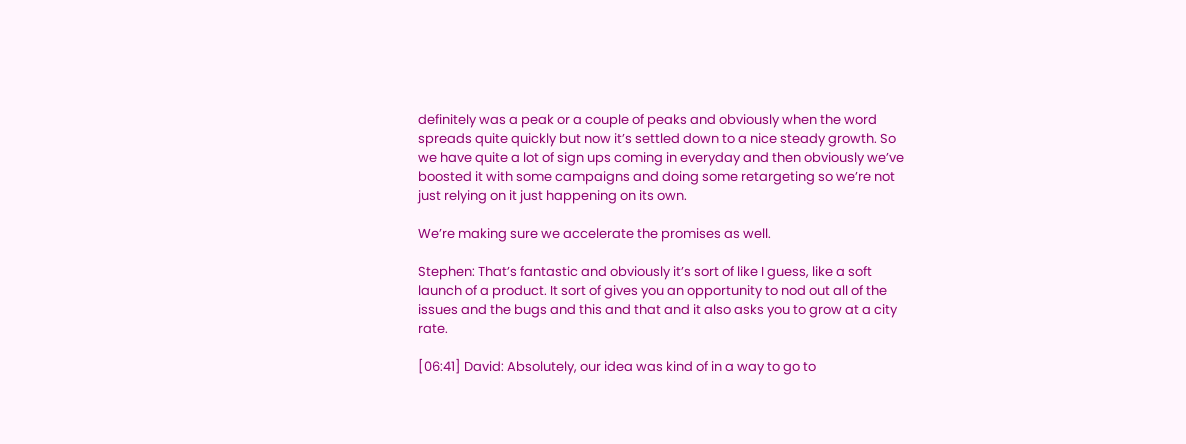definitely was a peak or a couple of peaks and obviously when the word spreads quite quickly but now it’s settled down to a nice steady growth. So we have quite a lot of sign ups coming in everyday and then obviously we’ve boosted it with some campaigns and doing some retargeting so we’re not just relying on it just happening on its own.

We’re making sure we accelerate the promises as well.

Stephen: That’s fantastic and obviously it’s sort of like I guess, like a soft launch of a product. It sort of gives you an opportunity to nod out all of the issues and the bugs and this and that and it also asks you to grow at a city rate.

[06:41] David: Absolutely, our idea was kind of in a way to go to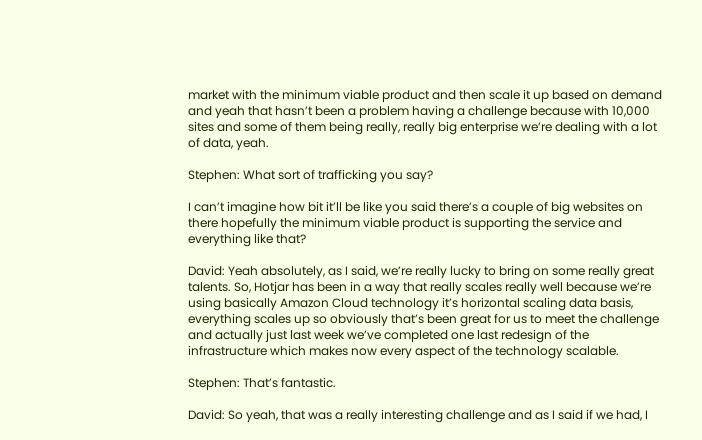market with the minimum viable product and then scale it up based on demand and yeah that hasn’t been a problem having a challenge because with 10,000 sites and some of them being really, really big enterprise we’re dealing with a lot of data, yeah.

Stephen: What sort of trafficking you say?

I can’t imagine how bit it’ll be like you said there’s a couple of big websites on there hopefully the minimum viable product is supporting the service and everything like that?

David: Yeah absolutely, as I said, we’re really lucky to bring on some really great talents. So, Hotjar has been in a way that really scales really well because we’re using basically Amazon Cloud technology it’s horizontal scaling data basis, everything scales up so obviously that’s been great for us to meet the challenge and actually just last week we’ve completed one last redesign of the infrastructure which makes now every aspect of the technology scalable.

Stephen: That’s fantastic.

David: So yeah, that was a really interesting challenge and as I said if we had, I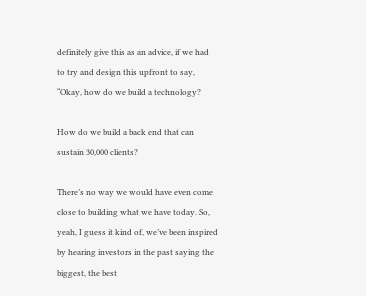definitely give this as an advice, if we had to try and design this upfront to say, “Okay, how do we build a technology?

How do we build a back end that can sustain 30,000 clients?

There’s no way we would have even come close to building what we have today. So, yeah, I guess it kind of, we’ve been inspired by hearing investors in the past saying the biggest, the best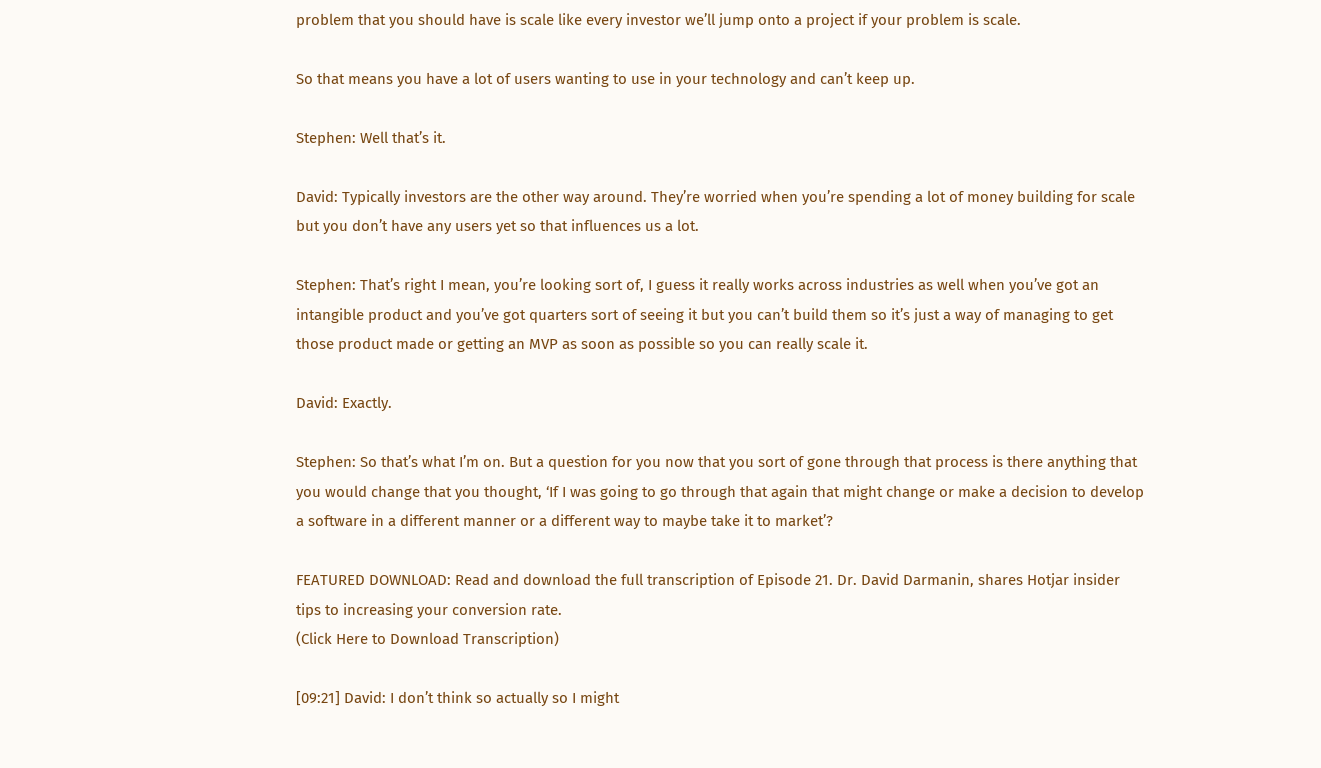problem that you should have is scale like every investor we’ll jump onto a project if your problem is scale.

So that means you have a lot of users wanting to use in your technology and can’t keep up.

Stephen: Well that’s it.

David: Typically investors are the other way around. They’re worried when you’re spending a lot of money building for scale but you don’t have any users yet so that influences us a lot.

Stephen: That’s right I mean, you’re looking sort of, I guess it really works across industries as well when you’ve got an intangible product and you’ve got quarters sort of seeing it but you can’t build them so it’s just a way of managing to get those product made or getting an MVP as soon as possible so you can really scale it.

David: Exactly.

Stephen: So that’s what I’m on. But a question for you now that you sort of gone through that process is there anything that you would change that you thought, ‘If I was going to go through that again that might change or make a decision to develop a software in a different manner or a different way to maybe take it to market’?

FEATURED DOWNLOAD: Read and download the full transcription of Episode 21. Dr. David Darmanin, shares Hotjar insider tips to increasing your conversion rate.
(Click Here to Download Transcription)

[09:21] David: I don’t think so actually so I might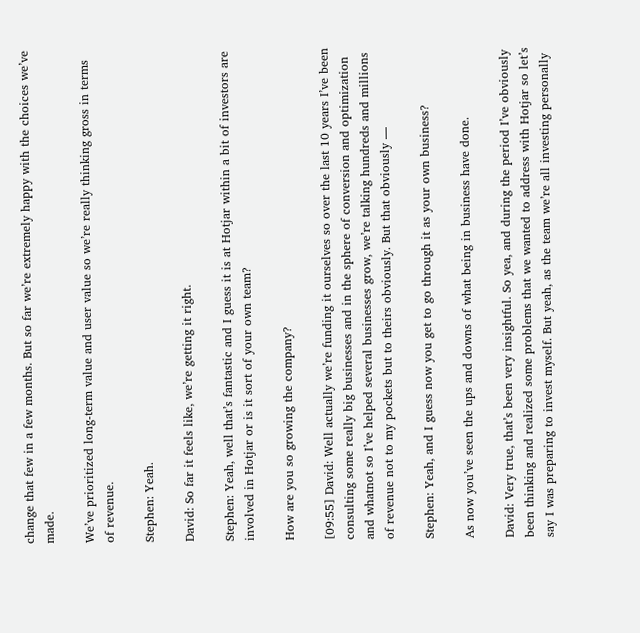change that few in a few months. But so far we’re extremely happy with the choices we’ve made.

We’ve prioritized long-term value and user value so we’re really thinking gross in terms of revenue.

Stephen: Yeah.

David: So far it feels like, we’re getting it right.

Stephen: Yeah, well that’s fantastic and I guess it is at Hotjar within a bit of investors are involved in Hotjar or is it sort of your own team?

How are you so growing the company?

[09:55] David: Well actually we’re funding it ourselves so over the last 10 years I’ve been consulting some really big businesses and in the sphere of conversion and optimization and whatnot so I’ve helped several businesses grow, we’re talking hundreds and millions of revenue not to my pockets but to theirs obviously. But that obviously —

Stephen: Yeah, and I guess now you get to go through it as your own business?

As now you’ve seen the ups and downs of what being in business have done.

David: Very true, that’s been very insightful. So yea, and during the period I’ve obviously been thinking and realized some problems that we wanted to address with Hotjar so let’s say I was preparing to invest myself. But yeah, as the team we’re all investing personally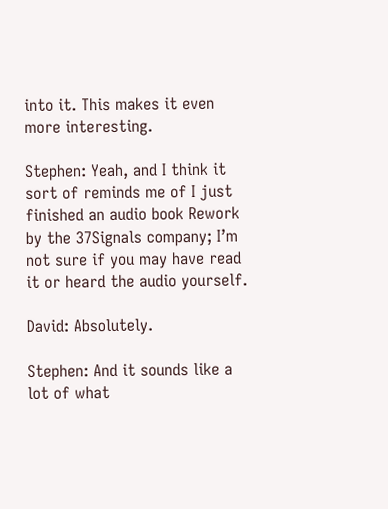into it. This makes it even more interesting.

Stephen: Yeah, and I think it sort of reminds me of I just finished an audio book Rework by the 37Signals company; I’m not sure if you may have read it or heard the audio yourself.

David: Absolutely.

Stephen: And it sounds like a lot of what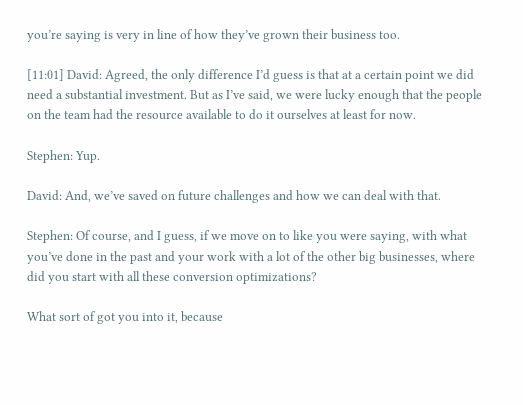you’re saying is very in line of how they’ve grown their business too.

[11:01] David: Agreed, the only difference I’d guess is that at a certain point we did need a substantial investment. But as I’ve said, we were lucky enough that the people on the team had the resource available to do it ourselves at least for now.

Stephen: Yup.

David: And, we’ve saved on future challenges and how we can deal with that.

Stephen: Of course, and I guess, if we move on to like you were saying, with what you’ve done in the past and your work with a lot of the other big businesses, where did you start with all these conversion optimizations?

What sort of got you into it, because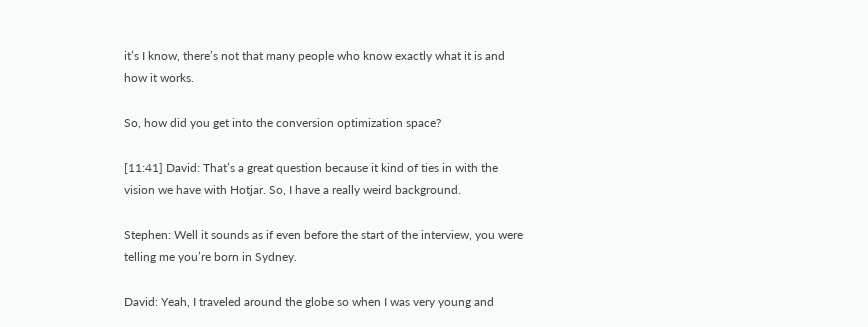it’s I know, there’s not that many people who know exactly what it is and how it works.

So, how did you get into the conversion optimization space?

[11:41] David: That’s a great question because it kind of ties in with the vision we have with Hotjar. So, I have a really weird background.

Stephen: Well it sounds as if even before the start of the interview, you were telling me you’re born in Sydney.

David: Yeah, I traveled around the globe so when I was very young and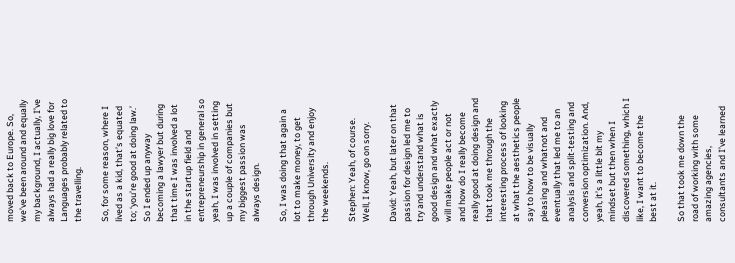moved back to Europe. So, we’ve been around and equally my background, I actually, I’ve always had a really big love for Languages probably related to the travelling.

So, for some reason, where I lived as a kid, that’s equated to; ‘you’re good at doing law.’ So I ended up anyway becoming a lawyer but during that time I was involved a lot in the startup field and entrepreneurship in general so yeah, I was involved in setting up a couple of companies but my biggest passion was always design.

So, I was doing that again a lot to make money, to get through University and enjoy the weekends.

Stephen: Yeah, of course. Well, I know, go on sorry.

David: Yeah, but later on that passion for design led me to try and understand what is good design and what exactly will make people act or not and how do I really become really good at doing design and that took me through the interesting process of looking at what the aesthetics people say to how to be visually pleasing and whatnot and eventually that led me to an analysis and split-testing and conversion optimization. And, yeah, it’s a little bit my mindset but then when I discovered something, which I like, I want to become the best at it.

So that took me down the road of working with some amazing agencies, consultants and I’ve learned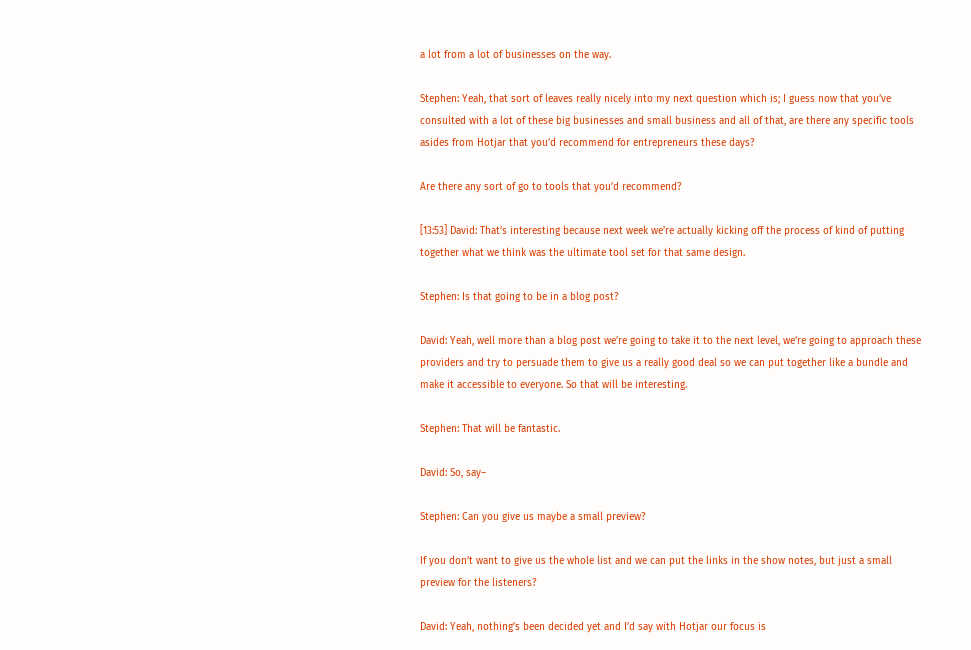a lot from a lot of businesses on the way.

Stephen: Yeah, that sort of leaves really nicely into my next question which is; I guess now that you’ve consulted with a lot of these big businesses and small business and all of that, are there any specific tools asides from Hotjar that you’d recommend for entrepreneurs these days?

Are there any sort of go to tools that you’d recommend?

[13:53] David: That’s interesting because next week we’re actually kicking off the process of kind of putting together what we think was the ultimate tool set for that same design.

Stephen: Is that going to be in a blog post?

David: Yeah, well more than a blog post we’re going to take it to the next level, we’re going to approach these providers and try to persuade them to give us a really good deal so we can put together like a bundle and make it accessible to everyone. So that will be interesting.

Stephen: That will be fantastic.

David: So, say–

Stephen: Can you give us maybe a small preview?

If you don’t want to give us the whole list and we can put the links in the show notes, but just a small preview for the listeners?

David: Yeah, nothing’s been decided yet and I’d say with Hotjar our focus is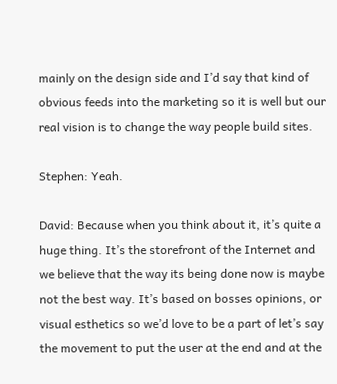mainly on the design side and I’d say that kind of obvious feeds into the marketing so it is well but our real vision is to change the way people build sites.

Stephen: Yeah.

David: Because when you think about it, it’s quite a huge thing. It’s the storefront of the Internet and we believe that the way its being done now is maybe not the best way. It’s based on bosses opinions, or visual esthetics so we’d love to be a part of let’s say the movement to put the user at the end and at the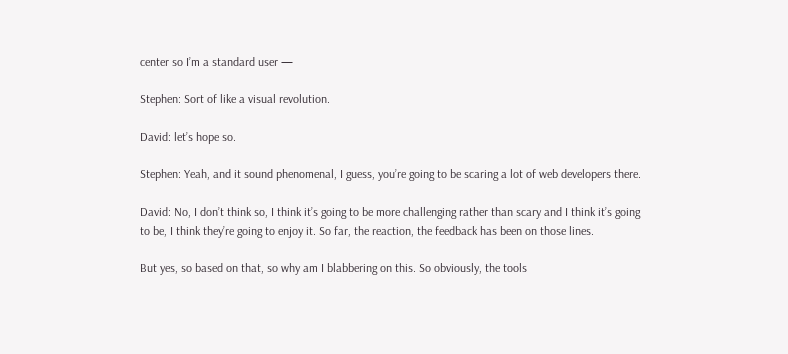center so I’m a standard user —

Stephen: Sort of like a visual revolution.

David: let’s hope so.

Stephen: Yeah, and it sound phenomenal, I guess, you’re going to be scaring a lot of web developers there.

David: No, I don’t think so, I think it’s going to be more challenging rather than scary and I think it’s going to be, I think they’re going to enjoy it. So far, the reaction, the feedback has been on those lines.

But yes, so based on that, so why am I blabbering on this. So obviously, the tools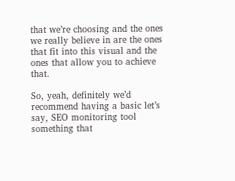that we’re choosing and the ones we really believe in are the ones that fit into this visual and the ones that allow you to achieve that.

So, yeah, definitely we’d recommend having a basic let’s say, SEO monitoring tool something that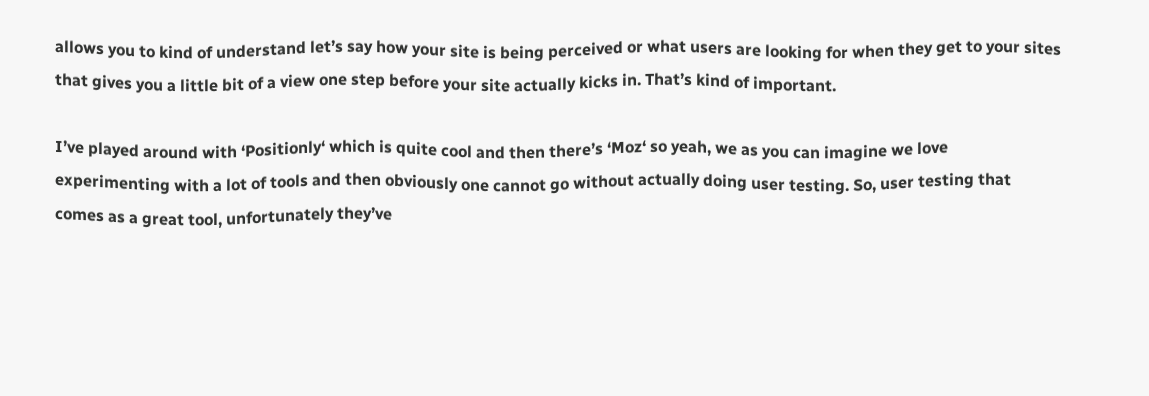allows you to kind of understand let’s say how your site is being perceived or what users are looking for when they get to your sites that gives you a little bit of a view one step before your site actually kicks in. That’s kind of important.

I’ve played around with ‘Positionly‘ which is quite cool and then there’s ‘Moz‘ so yeah, we as you can imagine we love experimenting with a lot of tools and then obviously one cannot go without actually doing user testing. So, user testing that comes as a great tool, unfortunately they’ve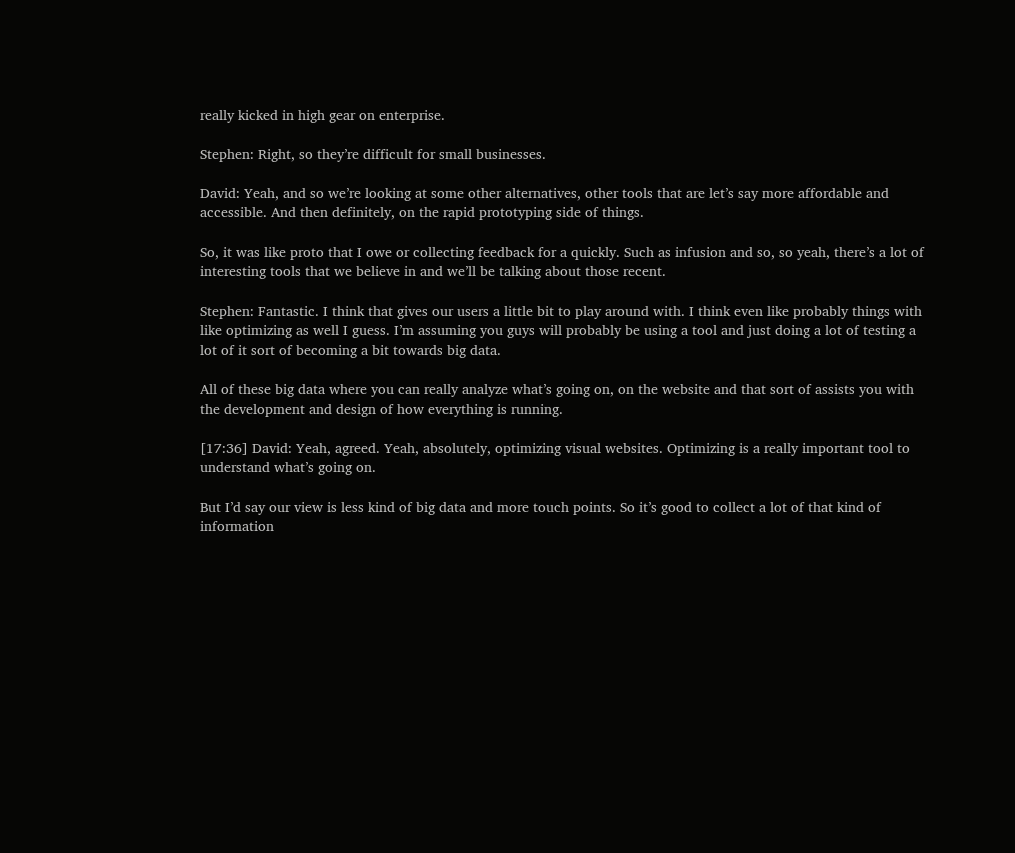really kicked in high gear on enterprise.

Stephen: Right, so they’re difficult for small businesses.

David: Yeah, and so we’re looking at some other alternatives, other tools that are let’s say more affordable and accessible. And then definitely, on the rapid prototyping side of things.

So, it was like proto that I owe or collecting feedback for a quickly. Such as infusion and so, so yeah, there’s a lot of interesting tools that we believe in and we’ll be talking about those recent.

Stephen: Fantastic. I think that gives our users a little bit to play around with. I think even like probably things with like optimizing as well I guess. I’m assuming you guys will probably be using a tool and just doing a lot of testing a lot of it sort of becoming a bit towards big data.

All of these big data where you can really analyze what’s going on, on the website and that sort of assists you with the development and design of how everything is running.

[17:36] David: Yeah, agreed. Yeah, absolutely, optimizing visual websites. Optimizing is a really important tool to understand what’s going on.

But I’d say our view is less kind of big data and more touch points. So it’s good to collect a lot of that kind of information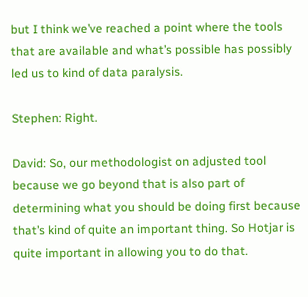but I think we’ve reached a point where the tools that are available and what’s possible has possibly led us to kind of data paralysis.

Stephen: Right.

David: So, our methodologist on adjusted tool because we go beyond that is also part of determining what you should be doing first because that’s kind of quite an important thing. So Hotjar is quite important in allowing you to do that.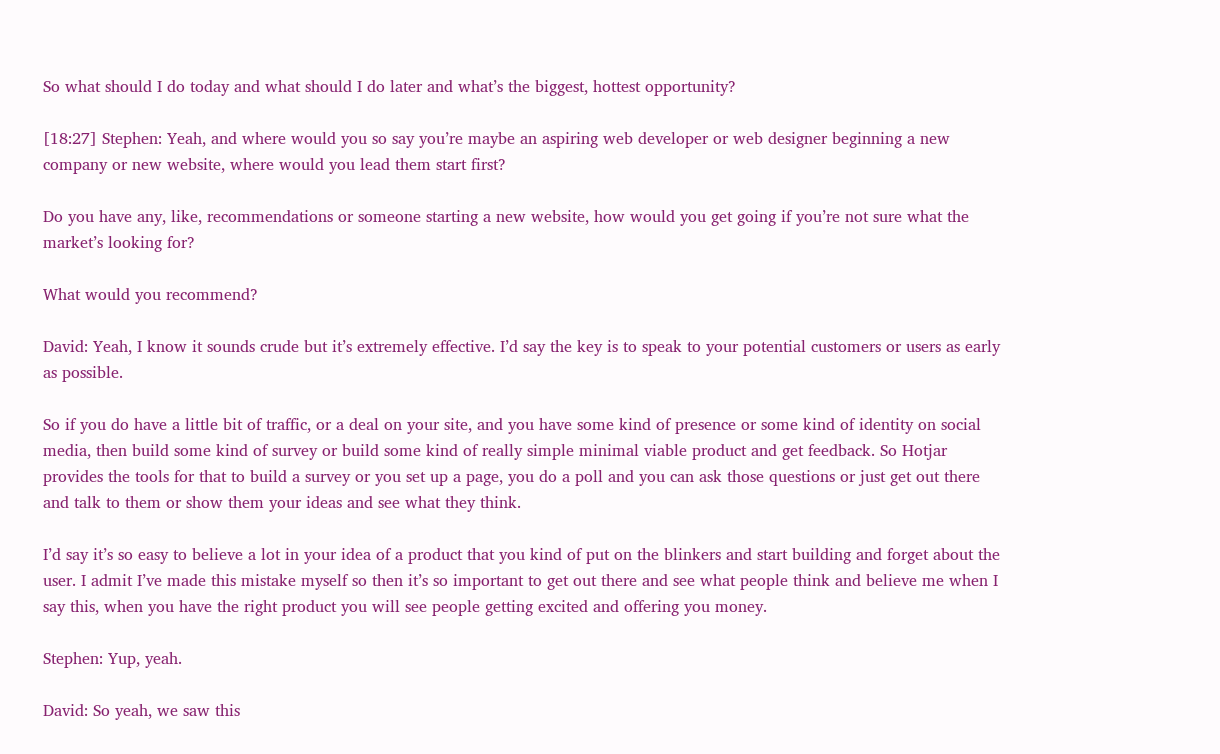So what should I do today and what should I do later and what’s the biggest, hottest opportunity?

[18:27] Stephen: Yeah, and where would you so say you’re maybe an aspiring web developer or web designer beginning a new company or new website, where would you lead them start first?

Do you have any, like, recommendations or someone starting a new website, how would you get going if you’re not sure what the market’s looking for?

What would you recommend?

David: Yeah, I know it sounds crude but it’s extremely effective. I’d say the key is to speak to your potential customers or users as early as possible.

So if you do have a little bit of traffic, or a deal on your site, and you have some kind of presence or some kind of identity on social media, then build some kind of survey or build some kind of really simple minimal viable product and get feedback. So Hotjar provides the tools for that to build a survey or you set up a page, you do a poll and you can ask those questions or just get out there and talk to them or show them your ideas and see what they think.

I’d say it’s so easy to believe a lot in your idea of a product that you kind of put on the blinkers and start building and forget about the user. I admit I’ve made this mistake myself so then it’s so important to get out there and see what people think and believe me when I say this, when you have the right product you will see people getting excited and offering you money.

Stephen: Yup, yeah.

David: So yeah, we saw this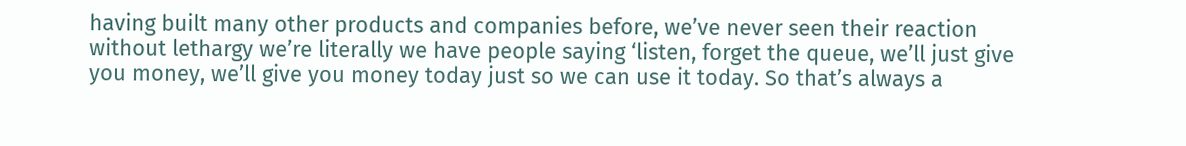having built many other products and companies before, we’ve never seen their reaction without lethargy we’re literally we have people saying ‘listen, forget the queue, we’ll just give you money, we’ll give you money today just so we can use it today. So that’s always a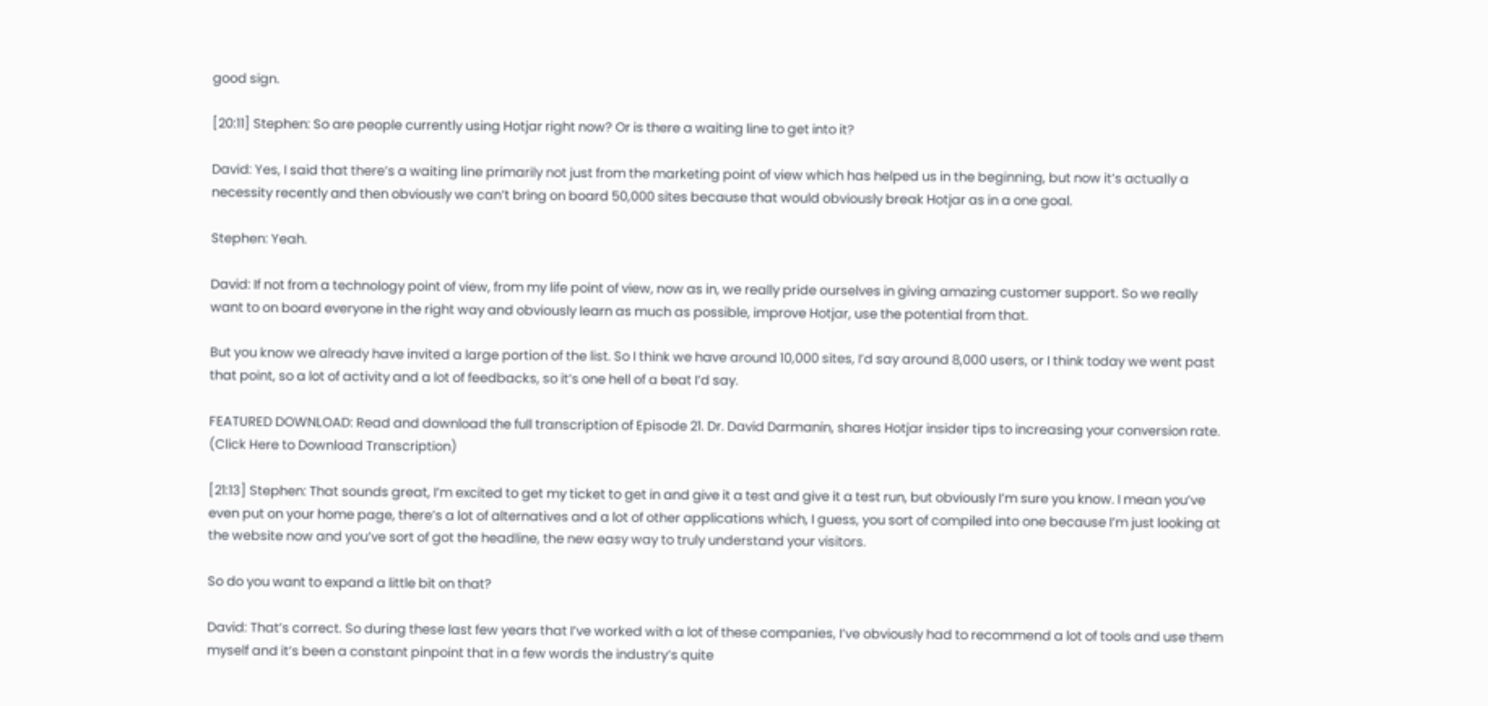good sign.

[20:11] Stephen: So are people currently using Hotjar right now? Or is there a waiting line to get into it?

David: Yes, I said that there’s a waiting line primarily not just from the marketing point of view which has helped us in the beginning, but now it’s actually a necessity recently and then obviously we can’t bring on board 50,000 sites because that would obviously break Hotjar as in a one goal.

Stephen: Yeah.

David: If not from a technology point of view, from my life point of view, now as in, we really pride ourselves in giving amazing customer support. So we really want to on board everyone in the right way and obviously learn as much as possible, improve Hotjar, use the potential from that.

But you know we already have invited a large portion of the list. So I think we have around 10,000 sites, I’d say around 8,000 users, or I think today we went past that point, so a lot of activity and a lot of feedbacks, so it’s one hell of a beat I’d say.

FEATURED DOWNLOAD: Read and download the full transcription of Episode 21. Dr. David Darmanin, shares Hotjar insider tips to increasing your conversion rate.
(Click Here to Download Transcription)

[21:13] Stephen: That sounds great, I’m excited to get my ticket to get in and give it a test and give it a test run, but obviously I’m sure you know. I mean you’ve even put on your home page, there’s a lot of alternatives and a lot of other applications which, I guess, you sort of compiled into one because I’m just looking at the website now and you’ve sort of got the headline, the new easy way to truly understand your visitors.

So do you want to expand a little bit on that?

David: That’s correct. So during these last few years that I’ve worked with a lot of these companies, I’ve obviously had to recommend a lot of tools and use them myself and it’s been a constant pinpoint that in a few words the industry’s quite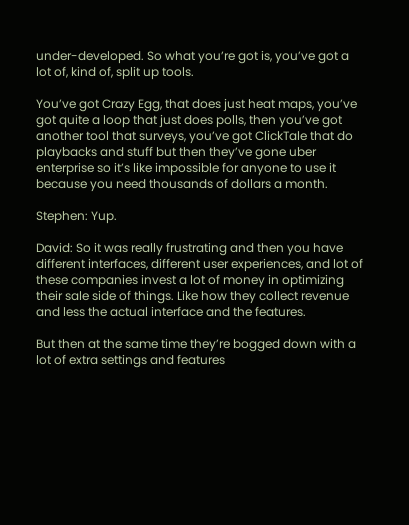under-developed. So what you’re got is, you’ve got a lot of, kind of, split up tools.

You’ve got Crazy Egg, that does just heat maps, you’ve got quite a loop that just does polls, then you’ve got another tool that surveys, you’ve got ClickTale that do playbacks and stuff but then they’ve gone uber enterprise so it’s like impossible for anyone to use it because you need thousands of dollars a month.

Stephen: Yup.

David: So it was really frustrating and then you have different interfaces, different user experiences, and lot of these companies invest a lot of money in optimizing their sale side of things. Like how they collect revenue and less the actual interface and the features.

But then at the same time they’re bogged down with a lot of extra settings and features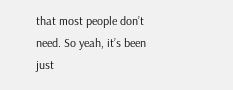that most people don’t need. So yeah, it’s been just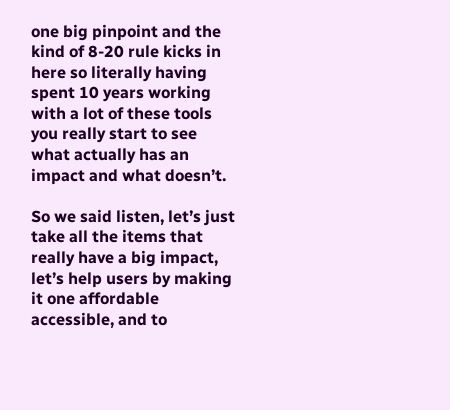one big pinpoint and the kind of 8-20 rule kicks in here so literally having spent 10 years working with a lot of these tools you really start to see what actually has an impact and what doesn’t.

So we said listen, let’s just take all the items that really have a big impact, let’s help users by making it one affordable accessible, and to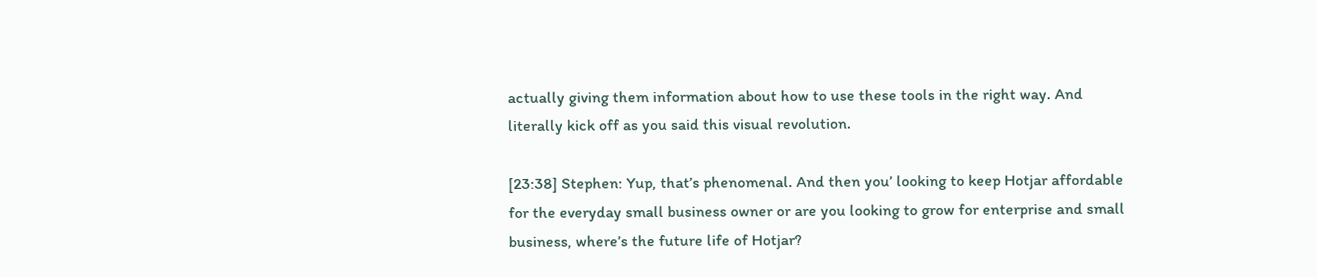actually giving them information about how to use these tools in the right way. And literally kick off as you said this visual revolution.

[23:38] Stephen: Yup, that’s phenomenal. And then you’ looking to keep Hotjar affordable for the everyday small business owner or are you looking to grow for enterprise and small business, where’s the future life of Hotjar?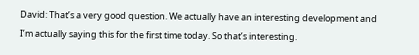David: That’s a very good question. We actually have an interesting development and I’m actually saying this for the first time today. So that’s interesting.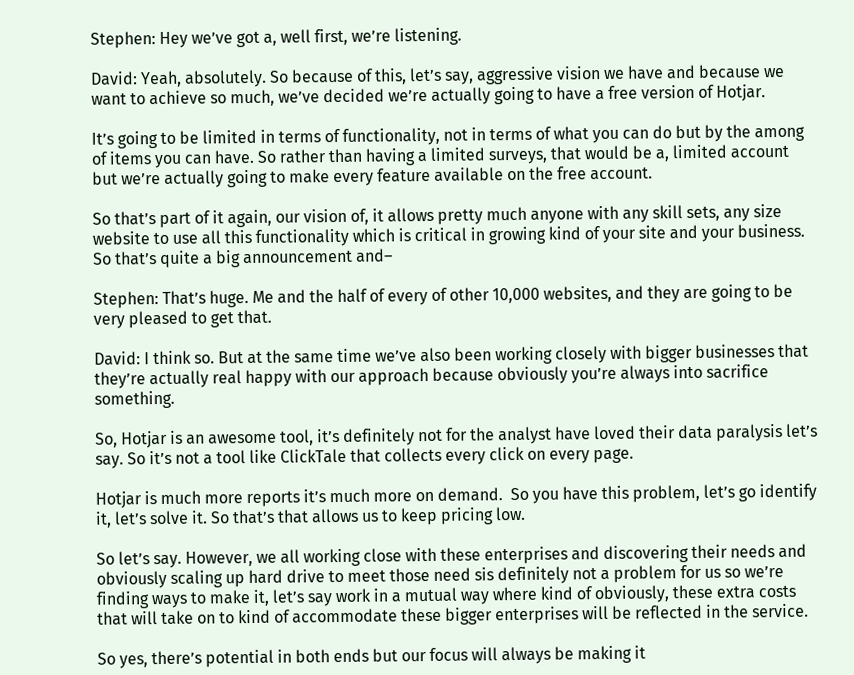Stephen: Hey we’ve got a, well first, we’re listening.

David: Yeah, absolutely. So because of this, let’s say, aggressive vision we have and because we want to achieve so much, we’ve decided we’re actually going to have a free version of Hotjar.

It’s going to be limited in terms of functionality, not in terms of what you can do but by the among of items you can have. So rather than having a limited surveys, that would be a, limited account but we’re actually going to make every feature available on the free account.

So that’s part of it again, our vision of, it allows pretty much anyone with any skill sets, any size website to use all this functionality which is critical in growing kind of your site and your business. So that’s quite a big announcement and–

Stephen: That’s huge. Me and the half of every of other 10,000 websites, and they are going to be very pleased to get that.

David: I think so. But at the same time we’ve also been working closely with bigger businesses that they’re actually real happy with our approach because obviously you’re always into sacrifice something.

So, Hotjar is an awesome tool, it’s definitely not for the analyst have loved their data paralysis let’s say. So it’s not a tool like ClickTale that collects every click on every page.

Hotjar is much more reports it’s much more on demand.  So you have this problem, let’s go identify it, let’s solve it. So that’s that allows us to keep pricing low.

So let’s say. However, we all working close with these enterprises and discovering their needs and obviously scaling up hard drive to meet those need sis definitely not a problem for us so we’re finding ways to make it, let’s say work in a mutual way where kind of obviously, these extra costs that will take on to kind of accommodate these bigger enterprises will be reflected in the service.

So yes, there’s potential in both ends but our focus will always be making it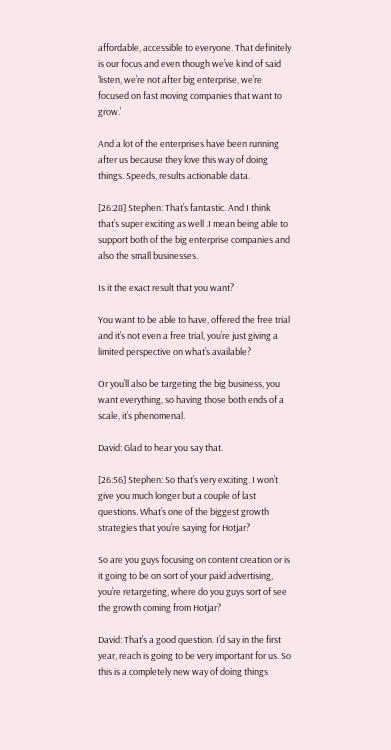affordable, accessible to everyone. That definitely is our focus and even though we’ve kind of said ‘listen, we’re not after big enterprise, we’re focused on fast moving companies that want to grow.’

And a lot of the enterprises have been running after us because they love this way of doing things. Speeds, results actionable data.

[26:28] Stephen: That’s fantastic. And I think that’s super exciting as well .I mean being able to support both of the big enterprise companies and also the small businesses.

Is it the exact result that you want?

You want to be able to have, offered the free trial and it’s not even a free trial, you’re just giving a limited perspective on what’s available?

Or you’ll also be targeting the big business, you want everything, so having those both ends of a scale, it’s phenomenal.

David: Glad to hear you say that.

[26:56] Stephen: So that’s very exciting. I won’t give you much longer but a couple of last questions. What’s one of the biggest growth strategies that you’re saying for Hotjar?

So are you guys focusing on content creation or is it going to be on sort of your paid advertising, you’re retargeting, where do you guys sort of see the growth coming from Hotjar?

David: That’s a good question. I’d say in the first year, reach is going to be very important for us. So this is a completely new way of doing things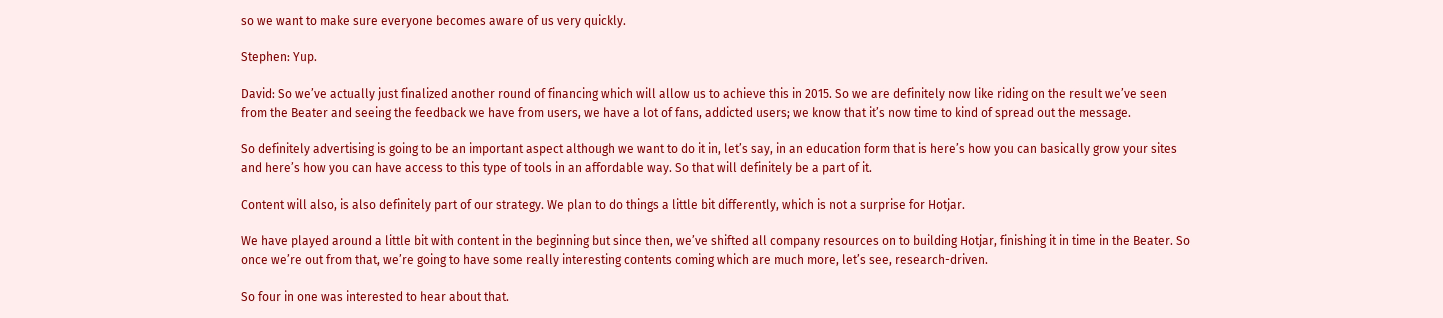so we want to make sure everyone becomes aware of us very quickly.

Stephen: Yup.

David: So we’ve actually just finalized another round of financing which will allow us to achieve this in 2015. So we are definitely now like riding on the result we’ve seen from the Beater and seeing the feedback we have from users, we have a lot of fans, addicted users; we know that it’s now time to kind of spread out the message.

So definitely advertising is going to be an important aspect although we want to do it in, let’s say, in an education form that is here’s how you can basically grow your sites and here’s how you can have access to this type of tools in an affordable way. So that will definitely be a part of it.

Content will also, is also definitely part of our strategy. We plan to do things a little bit differently, which is not a surprise for Hotjar.

We have played around a little bit with content in the beginning but since then, we’ve shifted all company resources on to building Hotjar, finishing it in time in the Beater. So once we’re out from that, we’re going to have some really interesting contents coming which are much more, let’s see, research-driven.

So four in one was interested to hear about that.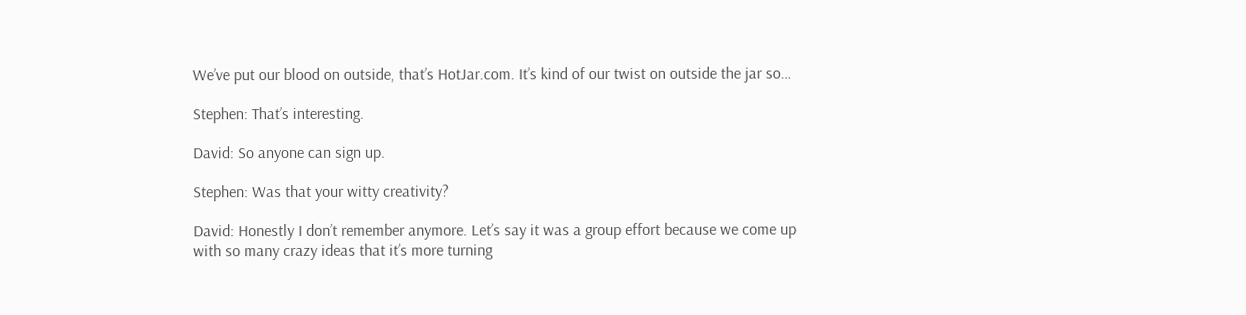We’ve put our blood on outside, that’s HotJar.com. It’s kind of our twist on outside the jar so…

Stephen: That’s interesting.

David: So anyone can sign up.

Stephen: Was that your witty creativity?

David: Honestly I don’t remember anymore. Let’s say it was a group effort because we come up with so many crazy ideas that it’s more turning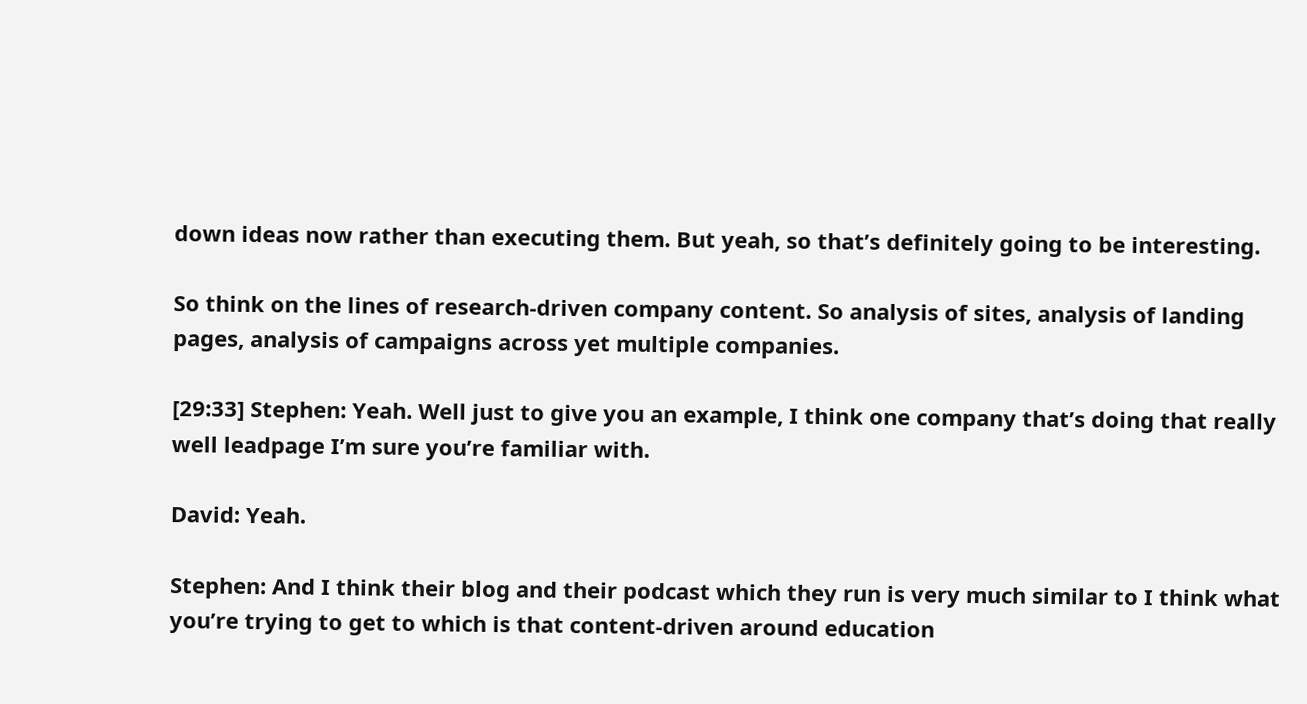down ideas now rather than executing them. But yeah, so that’s definitely going to be interesting.

So think on the lines of research-driven company content. So analysis of sites, analysis of landing pages, analysis of campaigns across yet multiple companies.

[29:33] Stephen: Yeah. Well just to give you an example, I think one company that’s doing that really well leadpage I’m sure you’re familiar with.

David: Yeah.

Stephen: And I think their blog and their podcast which they run is very much similar to I think what you’re trying to get to which is that content-driven around education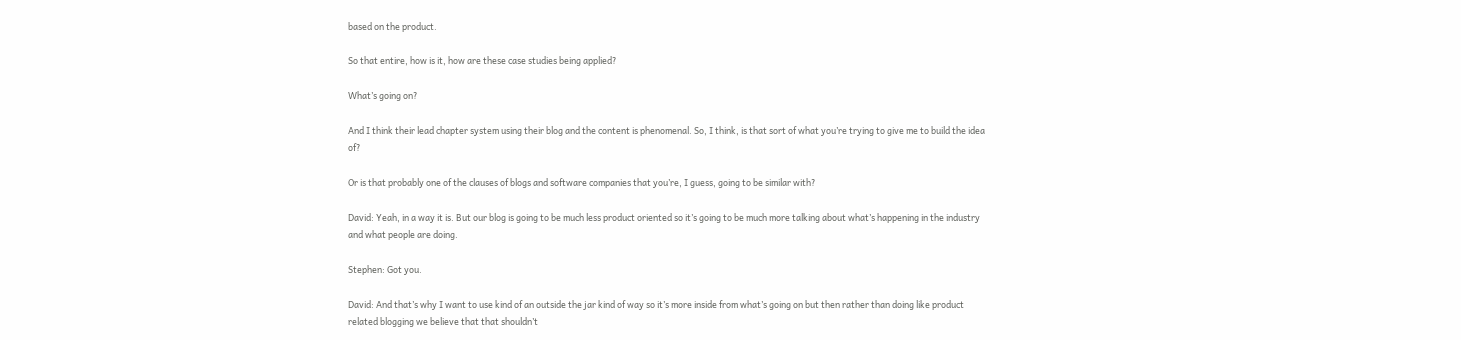based on the product.

So that entire, how is it, how are these case studies being applied?

What’s going on?

And I think their lead chapter system using their blog and the content is phenomenal. So, I think, is that sort of what you’re trying to give me to build the idea of?

Or is that probably one of the clauses of blogs and software companies that you’re, I guess, going to be similar with?

David: Yeah, in a way it is. But our blog is going to be much less product oriented so it’s going to be much more talking about what’s happening in the industry and what people are doing.

Stephen: Got you.

David: And that’s why I want to use kind of an outside the jar kind of way so it’s more inside from what’s going on but then rather than doing like product related blogging we believe that that shouldn’t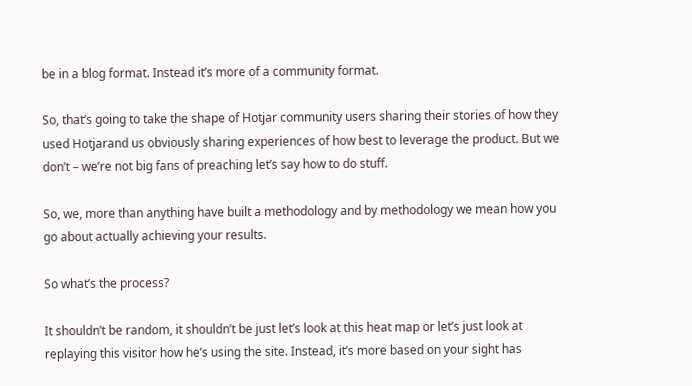be in a blog format. Instead it’s more of a community format.

So, that’s going to take the shape of Hotjar community users sharing their stories of how they used Hotjarand us obviously sharing experiences of how best to leverage the product. But we don’t – we’re not big fans of preaching let’s say how to do stuff.

So, we, more than anything have built a methodology and by methodology we mean how you go about actually achieving your results.

So what’s the process?

It shouldn’t be random, it shouldn’t be just let’s look at this heat map or let’s just look at replaying this visitor how he’s using the site. Instead, it’s more based on your sight has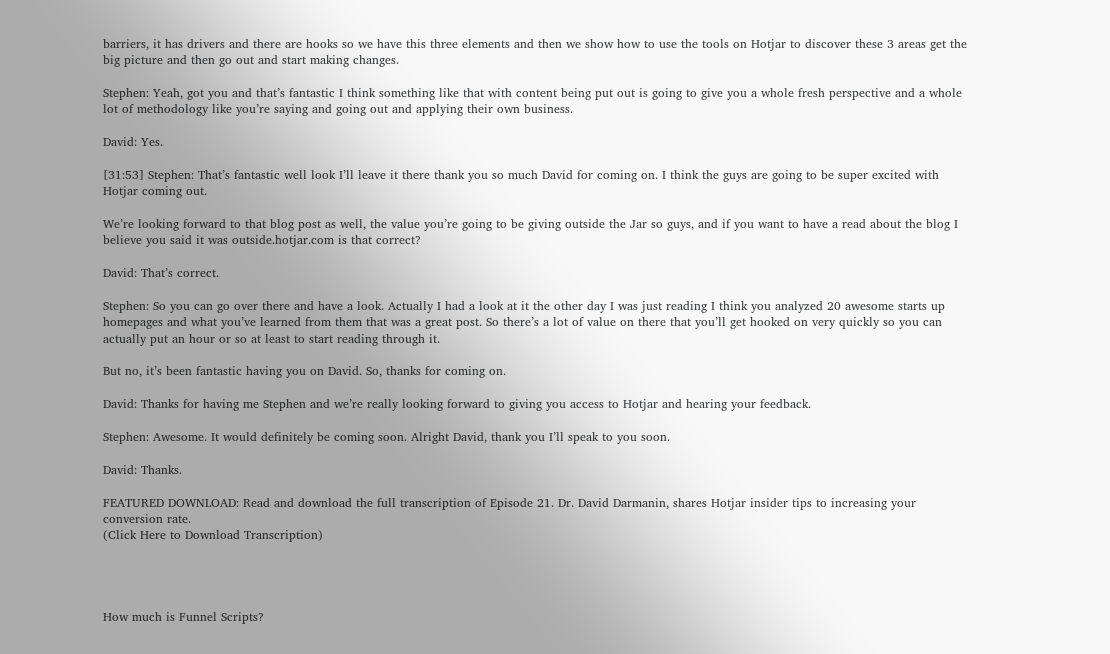barriers, it has drivers and there are hooks so we have this three elements and then we show how to use the tools on Hotjar to discover these 3 areas get the big picture and then go out and start making changes.

Stephen: Yeah, got you and that’s fantastic I think something like that with content being put out is going to give you a whole fresh perspective and a whole lot of methodology like you’re saying and going out and applying their own business.

David: Yes.

[31:53] Stephen: That’s fantastic well look I’ll leave it there thank you so much David for coming on. I think the guys are going to be super excited with Hotjar coming out.

We’re looking forward to that blog post as well, the value you’re going to be giving outside the Jar so guys, and if you want to have a read about the blog I believe you said it was outside.hotjar.com is that correct?

David: That’s correct.

Stephen: So you can go over there and have a look. Actually I had a look at it the other day I was just reading I think you analyzed 20 awesome starts up homepages and what you’ve learned from them that was a great post. So there’s a lot of value on there that you’ll get hooked on very quickly so you can actually put an hour or so at least to start reading through it.

But no, it’s been fantastic having you on David. So, thanks for coming on.

David: Thanks for having me Stephen and we’re really looking forward to giving you access to Hotjar and hearing your feedback.

Stephen: Awesome. It would definitely be coming soon. Alright David, thank you I’ll speak to you soon.

David: Thanks.

FEATURED DOWNLOAD: Read and download the full transcription of Episode 21. Dr. David Darmanin, shares Hotjar insider tips to increasing your conversion rate.
(Click Here to Download Transcription)




How much is Funnel Scripts?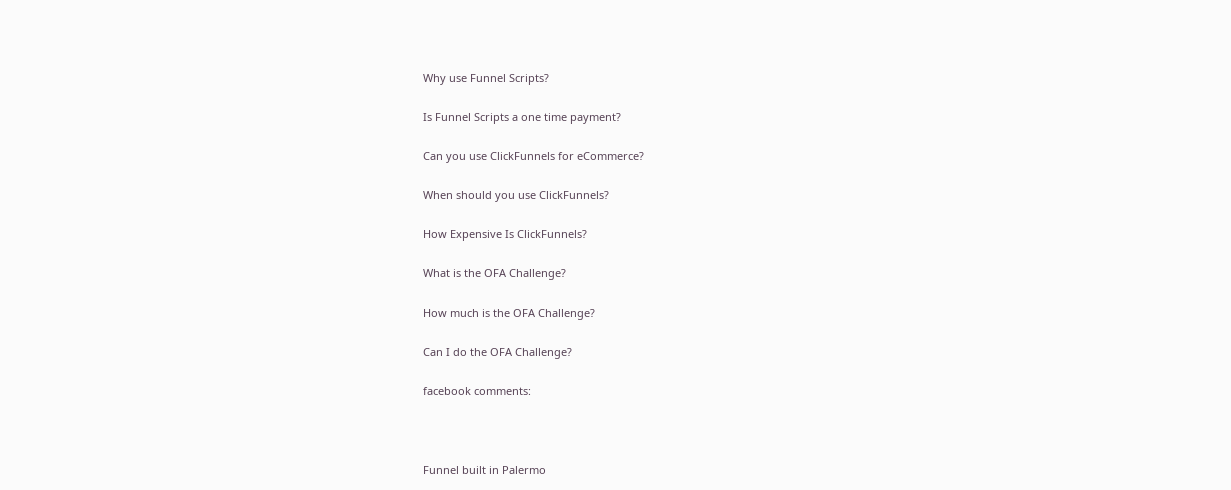Why use Funnel Scripts?

Is Funnel Scripts a one time payment?

Can you use ClickFunnels for eCommerce?

When should you use ClickFunnels?

How Expensive Is ClickFunnels?

What is the OFA Challenge?

How much is the OFA Challenge?

Can I do the OFA Challenge?

facebook comments:



Funnel built in Palermo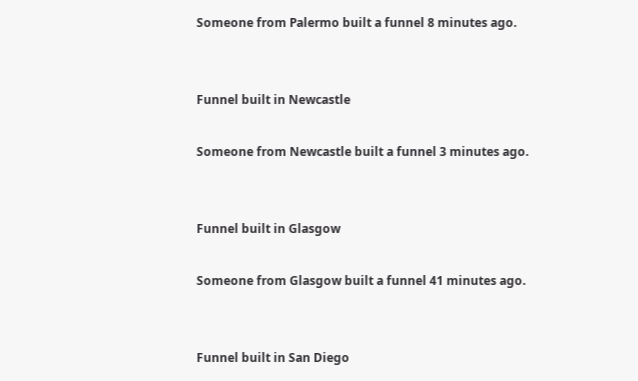Someone from Palermo built a funnel 8 minutes ago.


Funnel built in Newcastle

Someone from Newcastle built a funnel 3 minutes ago.


Funnel built in Glasgow

Someone from Glasgow built a funnel 41 minutes ago.


Funnel built in San Diego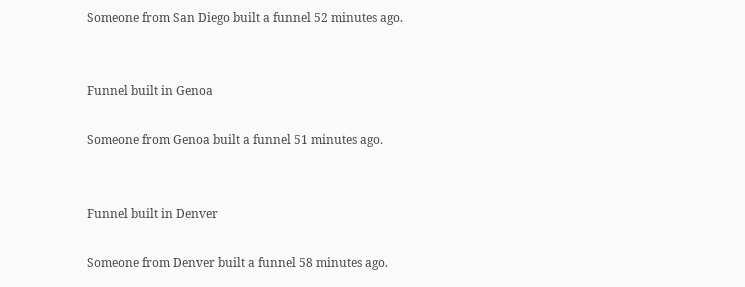Someone from San Diego built a funnel 52 minutes ago.


Funnel built in Genoa

Someone from Genoa built a funnel 51 minutes ago.


Funnel built in Denver

Someone from Denver built a funnel 58 minutes ago.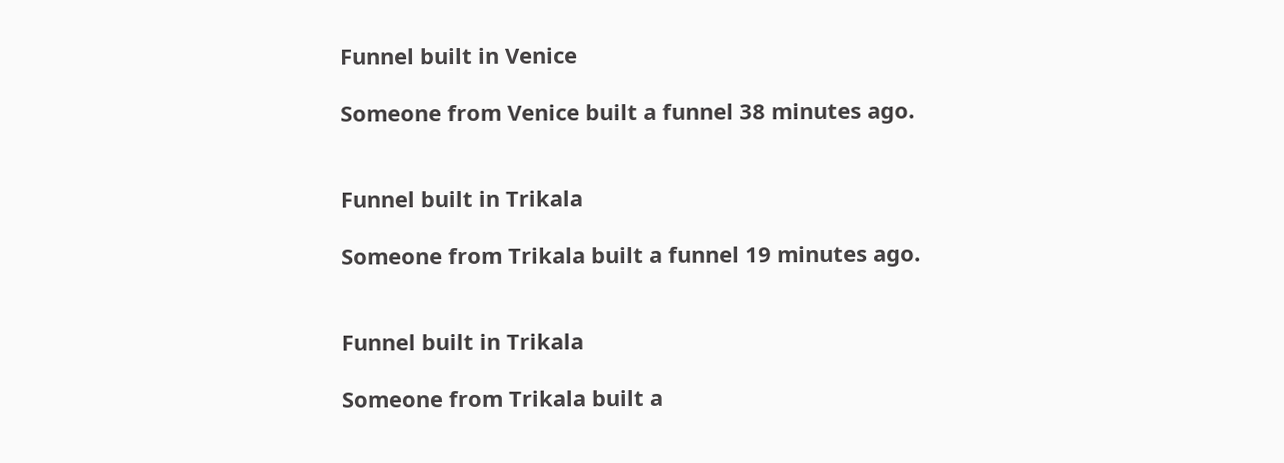Funnel built in Venice

Someone from Venice built a funnel 38 minutes ago.


Funnel built in Trikala

Someone from Trikala built a funnel 19 minutes ago.


Funnel built in Trikala

Someone from Trikala built a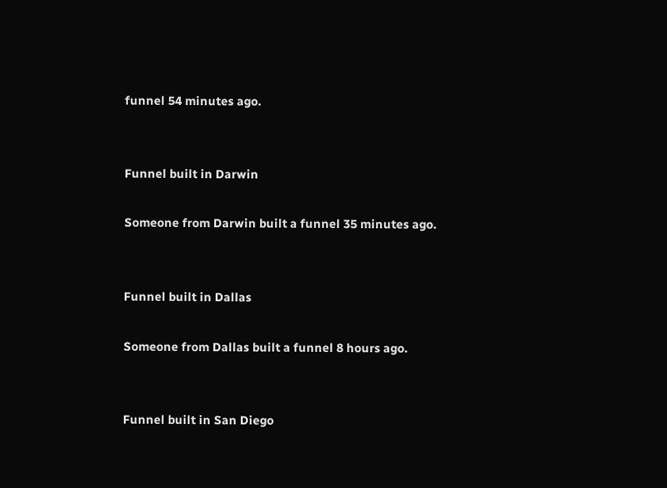funnel 54 minutes ago.


Funnel built in Darwin

Someone from Darwin built a funnel 35 minutes ago.


Funnel built in Dallas

Someone from Dallas built a funnel 8 hours ago.


Funnel built in San Diego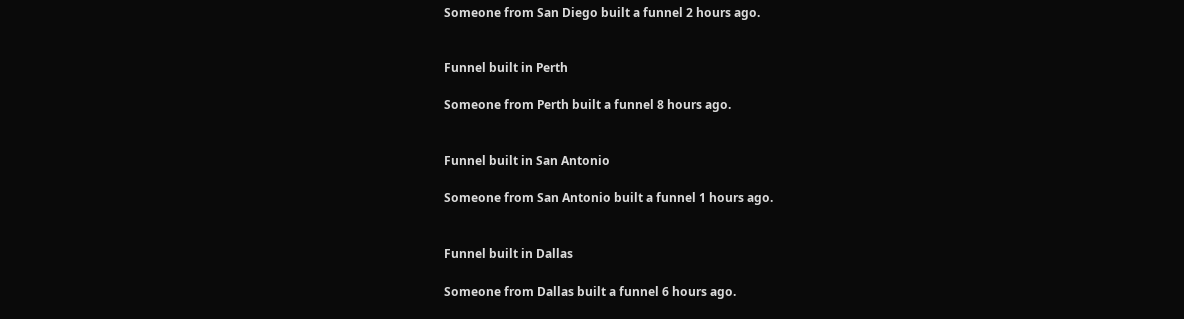Someone from San Diego built a funnel 2 hours ago.


Funnel built in Perth

Someone from Perth built a funnel 8 hours ago.


Funnel built in San Antonio

Someone from San Antonio built a funnel 1 hours ago.


Funnel built in Dallas

Someone from Dallas built a funnel 6 hours ago.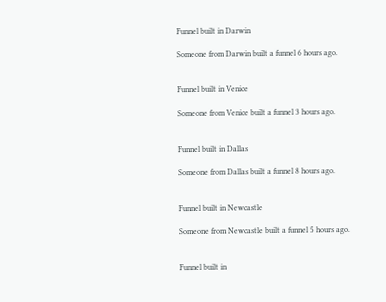Funnel built in Darwin

Someone from Darwin built a funnel 6 hours ago.


Funnel built in Venice

Someone from Venice built a funnel 3 hours ago.


Funnel built in Dallas

Someone from Dallas built a funnel 8 hours ago.


Funnel built in Newcastle

Someone from Newcastle built a funnel 5 hours ago.


Funnel built in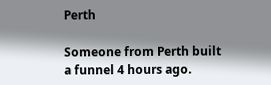Perth

Someone from Perth built a funnel 4 hours ago.